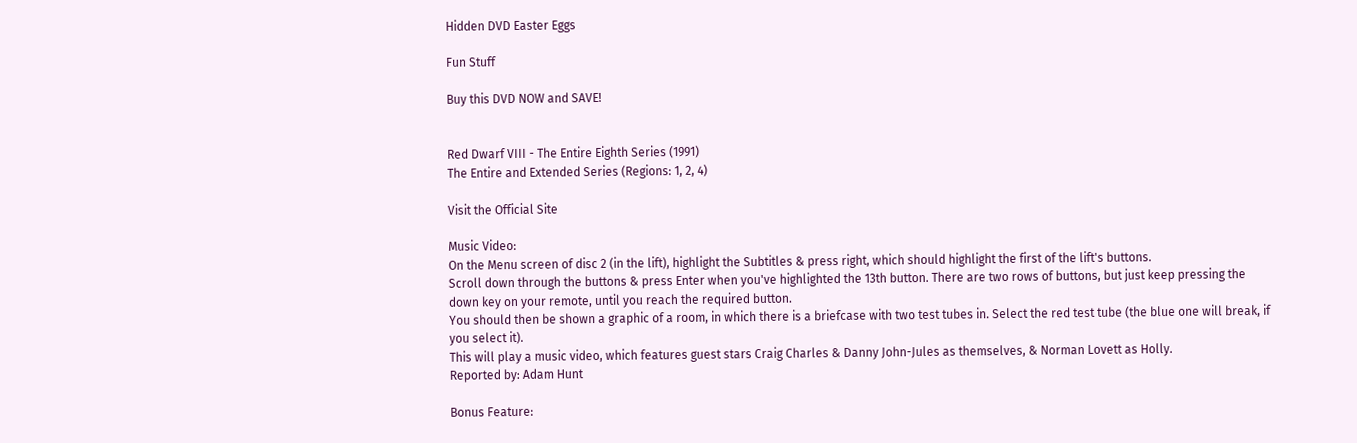Hidden DVD Easter Eggs

Fun Stuff

Buy this DVD NOW and SAVE!


Red Dwarf VIII - The Entire Eighth Series (1991)
The Entire and Extended Series (Regions: 1, 2, 4)

Visit the Official Site

Music Video:
On the Menu screen of disc 2 (in the lift), highlight the Subtitles & press right, which should highlight the first of the lift's buttons.
Scroll down through the buttons & press Enter when you've highlighted the 13th button. There are two rows of buttons, but just keep pressing the down key on your remote, until you reach the required button.
You should then be shown a graphic of a room, in which there is a briefcase with two test tubes in. Select the red test tube (the blue one will break, if you select it).
This will play a music video, which features guest stars Craig Charles & Danny John-Jules as themselves, & Norman Lovett as Holly.
Reported by: Adam Hunt

Bonus Feature: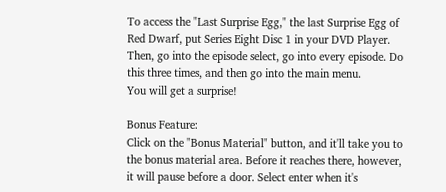To access the "Last Surprise Egg," the last Surprise Egg of Red Dwarf, put Series Eight Disc 1 in your DVD Player.
Then, go into the episode select, go into every episode. Do this three times, and then go into the main menu.
You will get a surprise!

Bonus Feature:
Click on the "Bonus Material" button, and it'll take you to the bonus material area. Before it reaches there, however, it will pause before a door. Select enter when it's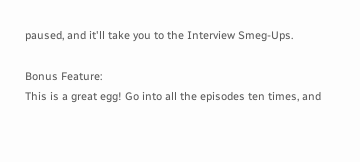paused, and it'll take you to the Interview Smeg-Ups.

Bonus Feature:
This is a great egg! Go into all the episodes ten times, and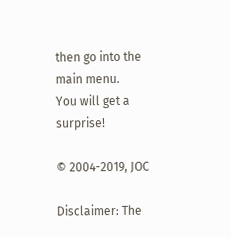then go into the main menu.
You will get a surprise!

© 2004-2019, JOC

Disclaimer: The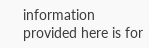information provided here is for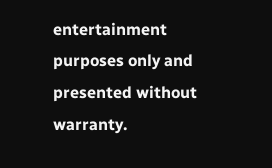entertainment purposes only and presented without warranty.